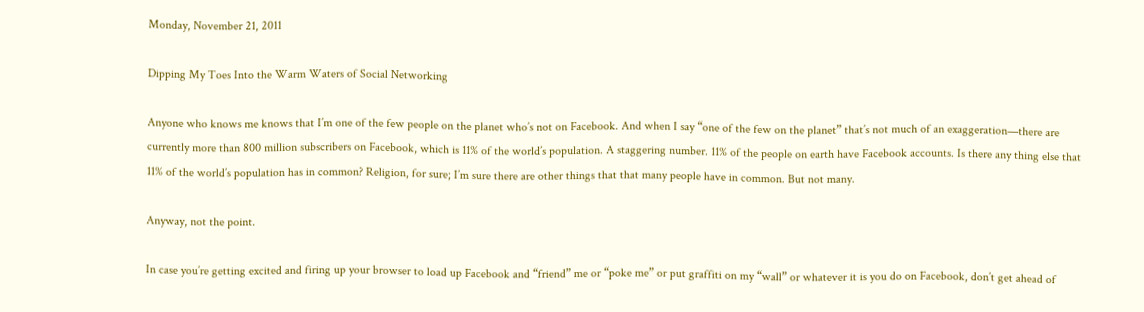Monday, November 21, 2011

Dipping My Toes Into the Warm Waters of Social Networking

Anyone who knows me knows that I’m one of the few people on the planet who’s not on Facebook. And when I say “one of the few on the planet” that’s not much of an exaggeration—there are currently more than 800 million subscribers on Facebook, which is 11% of the world’s population. A staggering number. 11% of the people on earth have Facebook accounts. Is there any thing else that 11% of the world’s population has in common? Religion, for sure; I’m sure there are other things that that many people have in common. But not many.

Anyway, not the point.

In case you’re getting excited and firing up your browser to load up Facebook and “friend” me or “poke me” or put graffiti on my “wall” or whatever it is you do on Facebook, don’t get ahead of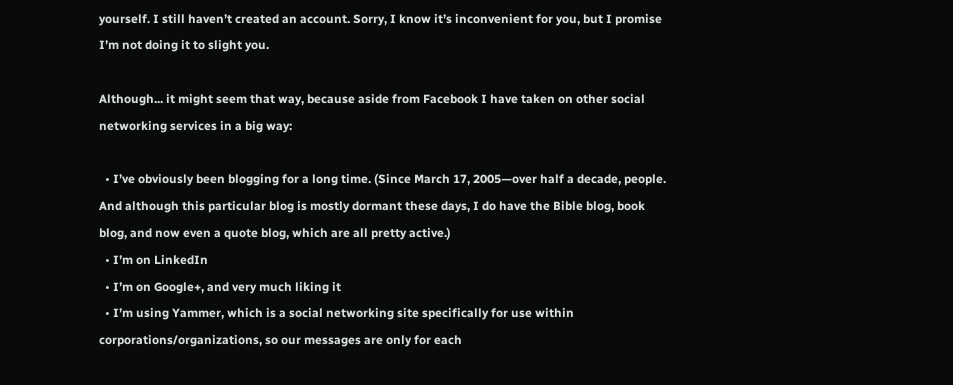yourself. I still haven’t created an account. Sorry, I know it’s inconvenient for you, but I promise I’m not doing it to slight you.

Although... it might seem that way, because aside from Facebook I have taken on other social networking services in a big way:

  • I’ve obviously been blogging for a long time. (Since March 17, 2005—over half a decade, people. And although this particular blog is mostly dormant these days, I do have the Bible blog, book blog, and now even a quote blog, which are all pretty active.)
  • I’m on LinkedIn
  • I’m on Google+, and very much liking it
  • I’m using Yammer, which is a social networking site specifically for use within corporations/organizations, so our messages are only for each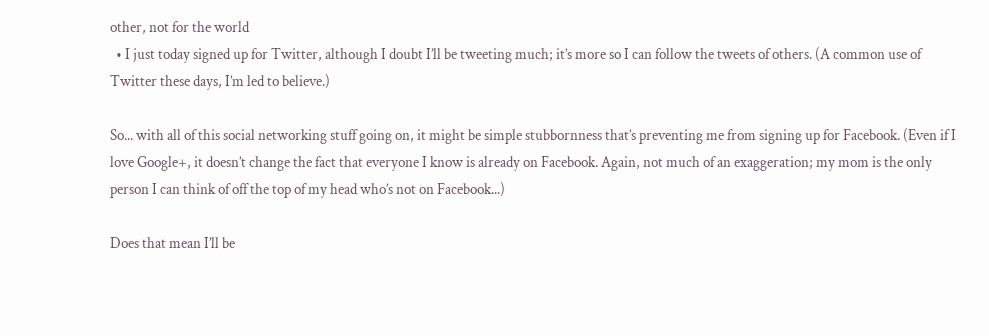other, not for the world
  • I just today signed up for Twitter, although I doubt I’ll be tweeting much; it’s more so I can follow the tweets of others. (A common use of Twitter these days, I’m led to believe.)

So... with all of this social networking stuff going on, it might be simple stubbornness that’s preventing me from signing up for Facebook. (Even if I love Google+, it doesn’t change the fact that everyone I know is already on Facebook. Again, not much of an exaggeration; my mom is the only person I can think of off the top of my head who’s not on Facebook...)

Does that mean I’ll be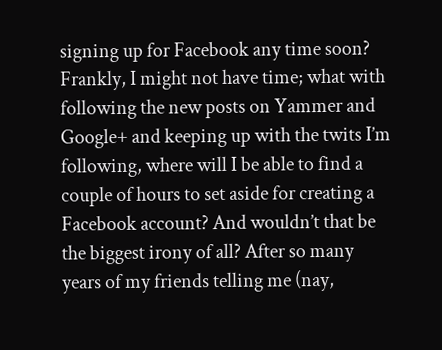signing up for Facebook any time soon? Frankly, I might not have time; what with following the new posts on Yammer and Google+ and keeping up with the twits I’m following, where will I be able to find a couple of hours to set aside for creating a Facebook account? And wouldn’t that be the biggest irony of all? After so many years of my friends telling me (nay,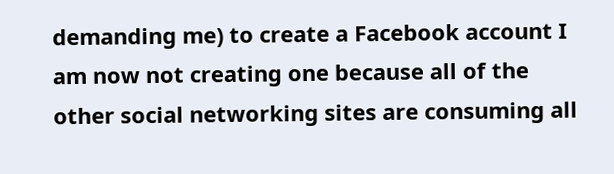demanding me) to create a Facebook account I am now not creating one because all of the other social networking sites are consuming all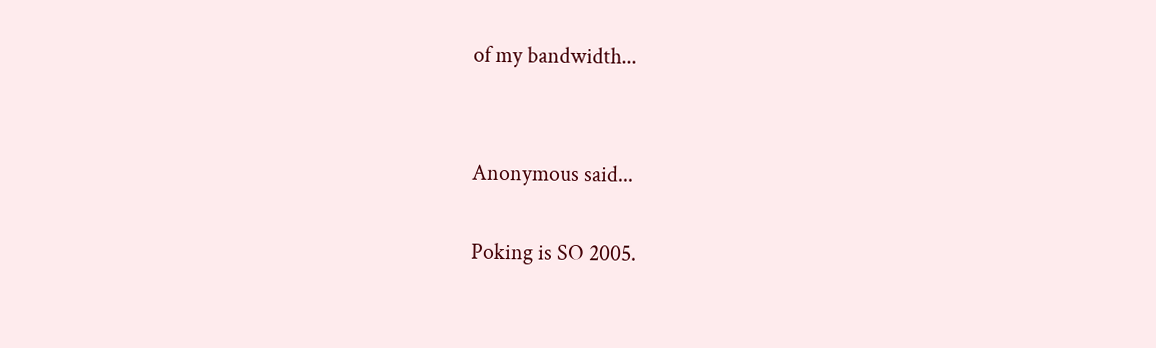of my bandwidth...


Anonymous said...

Poking is SO 2005.